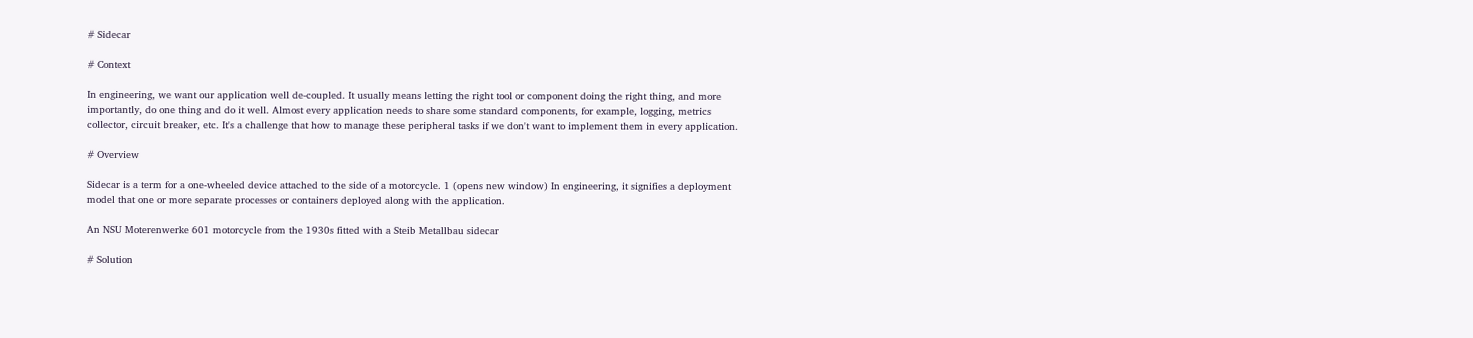# Sidecar

# Context

In engineering, we want our application well de-coupled. It usually means letting the right tool or component doing the right thing, and more importantly, do one thing and do it well. Almost every application needs to share some standard components, for example, logging, metrics collector, circuit breaker, etc. It's a challenge that how to manage these peripheral tasks if we don't want to implement them in every application.

# Overview

Sidecar is a term for a one-wheeled device attached to the side of a motorcycle. 1 (opens new window) In engineering, it signifies a deployment model that one or more separate processes or containers deployed along with the application.

An NSU Moterenwerke 601 motorcycle from the 1930s fitted with a Steib Metallbau sidecar

# Solution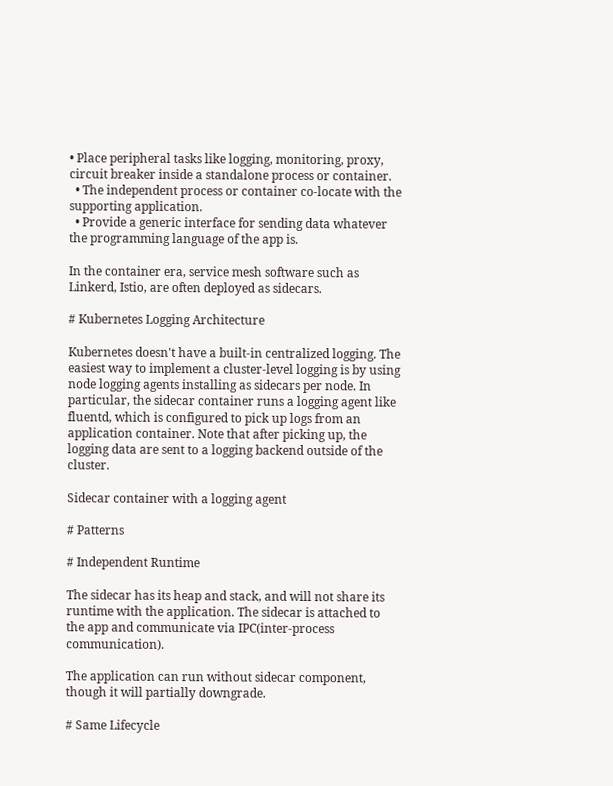• Place peripheral tasks like logging, monitoring, proxy, circuit breaker inside a standalone process or container.
  • The independent process or container co-locate with the supporting application.
  • Provide a generic interface for sending data whatever the programming language of the app is.

In the container era, service mesh software such as Linkerd, Istio, are often deployed as sidecars.

# Kubernetes Logging Architecture

Kubernetes doesn't have a built-in centralized logging. The easiest way to implement a cluster-level logging is by using node logging agents installing as sidecars per node. In particular, the sidecar container runs a logging agent like fluentd, which is configured to pick up logs from an application container. Note that after picking up, the logging data are sent to a logging backend outside of the cluster.

Sidecar container with a logging agent

# Patterns

# Independent Runtime

The sidecar has its heap and stack, and will not share its runtime with the application. The sidecar is attached to the app and communicate via IPC(inter-process communication).

The application can run without sidecar component, though it will partially downgrade.

# Same Lifecycle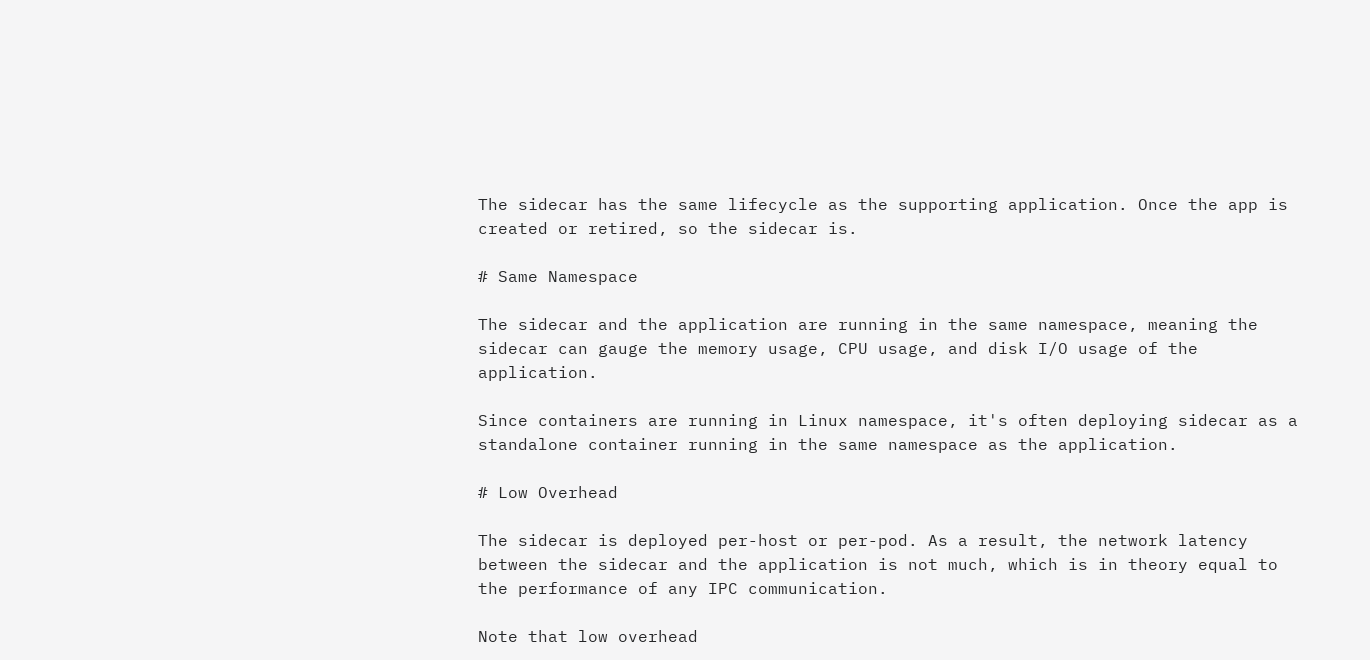The sidecar has the same lifecycle as the supporting application. Once the app is created or retired, so the sidecar is.

# Same Namespace

The sidecar and the application are running in the same namespace, meaning the sidecar can gauge the memory usage, CPU usage, and disk I/O usage of the application.

Since containers are running in Linux namespace, it's often deploying sidecar as a standalone container running in the same namespace as the application.

# Low Overhead

The sidecar is deployed per-host or per-pod. As a result, the network latency between the sidecar and the application is not much, which is in theory equal to the performance of any IPC communication.

Note that low overhead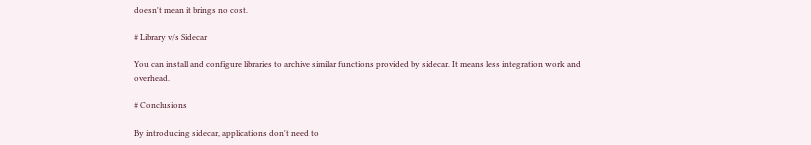doesn't mean it brings no cost.

# Library v/s Sidecar

You can install and configure libraries to archive similar functions provided by sidecar. It means less integration work and overhead.

# Conclusions

By introducing sidecar, applications don't need to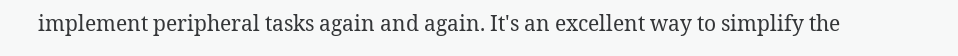implement peripheral tasks again and again. It's an excellent way to simplify the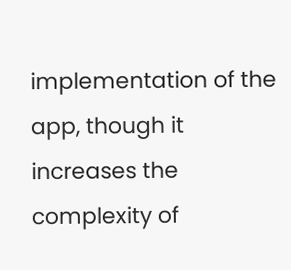implementation of the app, though it increases the complexity of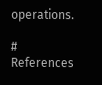operations.

# References